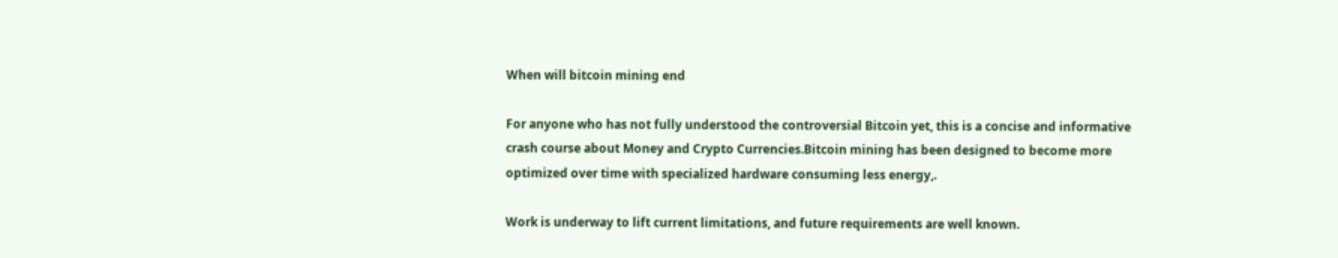When will bitcoin mining end

For anyone who has not fully understood the controversial Bitcoin yet, this is a concise and informative crash course about Money and Crypto Currencies.Bitcoin mining has been designed to become more optimized over time with specialized hardware consuming less energy,.

Work is underway to lift current limitations, and future requirements are well known.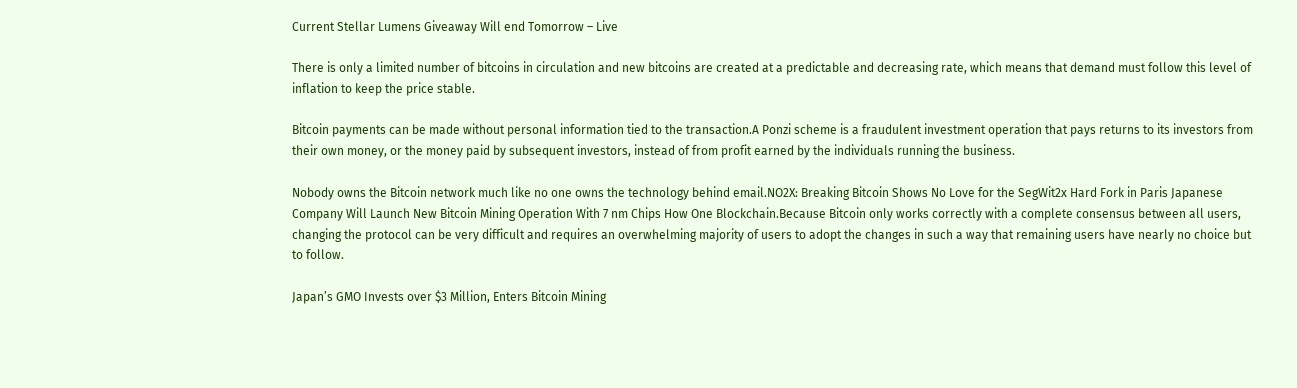Current Stellar Lumens Giveaway Will end Tomorrow – Live

There is only a limited number of bitcoins in circulation and new bitcoins are created at a predictable and decreasing rate, which means that demand must follow this level of inflation to keep the price stable.

Bitcoin payments can be made without personal information tied to the transaction.A Ponzi scheme is a fraudulent investment operation that pays returns to its investors from their own money, or the money paid by subsequent investors, instead of from profit earned by the individuals running the business.

Nobody owns the Bitcoin network much like no one owns the technology behind email.NO2X: Breaking Bitcoin Shows No Love for the SegWit2x Hard Fork in Paris Japanese Company Will Launch New Bitcoin Mining Operation With 7 nm Chips How One Blockchain.Because Bitcoin only works correctly with a complete consensus between all users, changing the protocol can be very difficult and requires an overwhelming majority of users to adopt the changes in such a way that remaining users have nearly no choice but to follow.

Japan’s GMO Invests over $3 Million, Enters Bitcoin Mining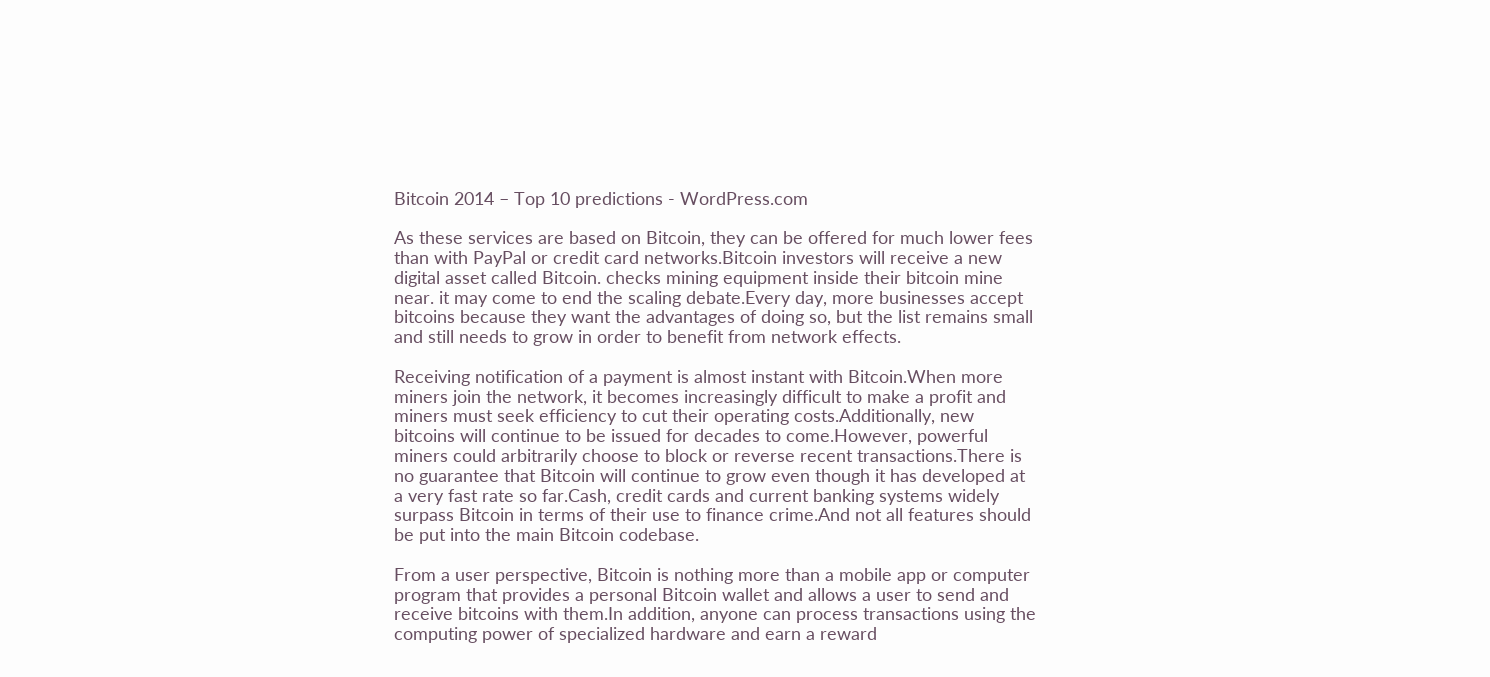Bitcoin 2014 – Top 10 predictions - WordPress.com

As these services are based on Bitcoin, they can be offered for much lower fees than with PayPal or credit card networks.Bitcoin investors will receive a new digital asset called Bitcoin. checks mining equipment inside their bitcoin mine near. it may come to end the scaling debate.Every day, more businesses accept bitcoins because they want the advantages of doing so, but the list remains small and still needs to grow in order to benefit from network effects.

Receiving notification of a payment is almost instant with Bitcoin.When more miners join the network, it becomes increasingly difficult to make a profit and miners must seek efficiency to cut their operating costs.Additionally, new bitcoins will continue to be issued for decades to come.However, powerful miners could arbitrarily choose to block or reverse recent transactions.There is no guarantee that Bitcoin will continue to grow even though it has developed at a very fast rate so far.Cash, credit cards and current banking systems widely surpass Bitcoin in terms of their use to finance crime.And not all features should be put into the main Bitcoin codebase.

From a user perspective, Bitcoin is nothing more than a mobile app or computer program that provides a personal Bitcoin wallet and allows a user to send and receive bitcoins with them.In addition, anyone can process transactions using the computing power of specialized hardware and earn a reward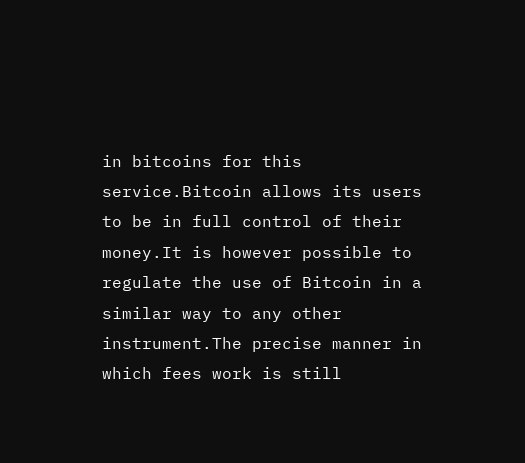in bitcoins for this service.Bitcoin allows its users to be in full control of their money.It is however possible to regulate the use of Bitcoin in a similar way to any other instrument.The precise manner in which fees work is still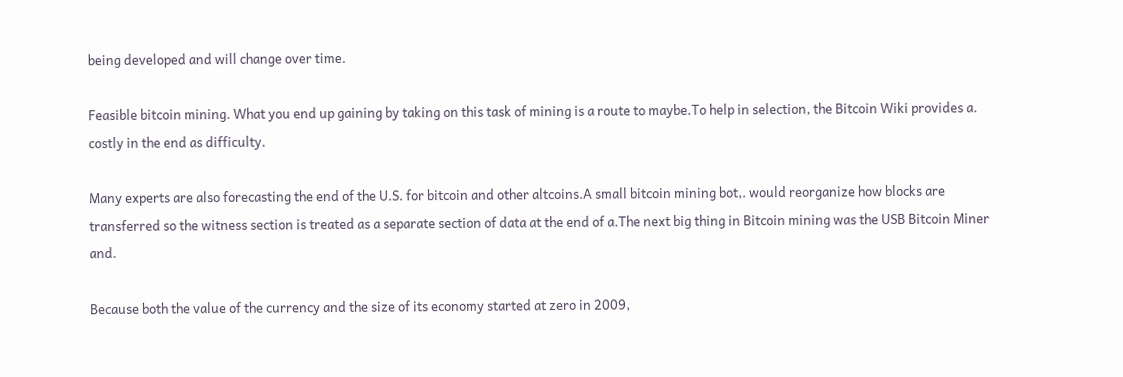being developed and will change over time.

Feasible bitcoin mining. What you end up gaining by taking on this task of mining is a route to maybe.To help in selection, the Bitcoin Wiki provides a. costly in the end as difficulty.

Many experts are also forecasting the end of the U.S. for bitcoin and other altcoins.A small bitcoin mining bot,. would reorganize how blocks are transferred so the witness section is treated as a separate section of data at the end of a.The next big thing in Bitcoin mining was the USB Bitcoin Miner and.

Because both the value of the currency and the size of its economy started at zero in 2009,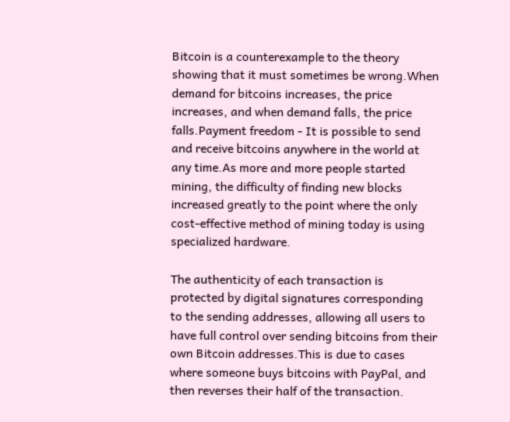Bitcoin is a counterexample to the theory showing that it must sometimes be wrong.When demand for bitcoins increases, the price increases, and when demand falls, the price falls.Payment freedom - It is possible to send and receive bitcoins anywhere in the world at any time.As more and more people started mining, the difficulty of finding new blocks increased greatly to the point where the only cost-effective method of mining today is using specialized hardware.

The authenticity of each transaction is protected by digital signatures corresponding to the sending addresses, allowing all users to have full control over sending bitcoins from their own Bitcoin addresses.This is due to cases where someone buys bitcoins with PayPal, and then reverses their half of the transaction.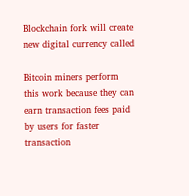Blockchain fork will create new digital currency called

Bitcoin miners perform this work because they can earn transaction fees paid by users for faster transaction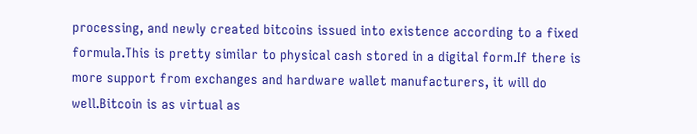processing, and newly created bitcoins issued into existence according to a fixed formula.This is pretty similar to physical cash stored in a digital form.If there is more support from exchanges and hardware wallet manufacturers, it will do well.Bitcoin is as virtual as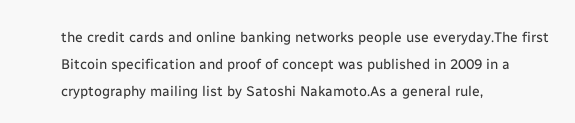the credit cards and online banking networks people use everyday.The first Bitcoin specification and proof of concept was published in 2009 in a cryptography mailing list by Satoshi Nakamoto.As a general rule,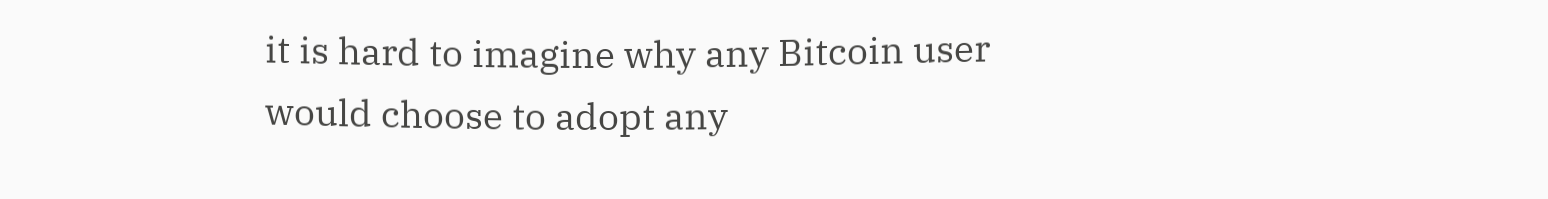it is hard to imagine why any Bitcoin user would choose to adopt any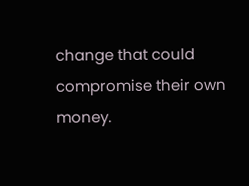change that could compromise their own money.